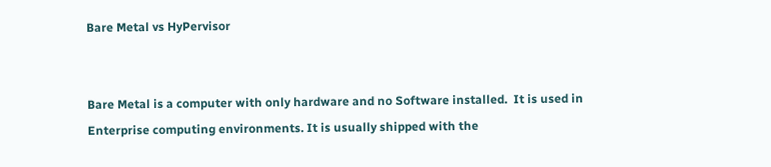Bare Metal vs HyPervisor


Bare Metal is a computer with only hardware and no Software installed.  It is used in Enterprise computing environments. It is usually shipped with the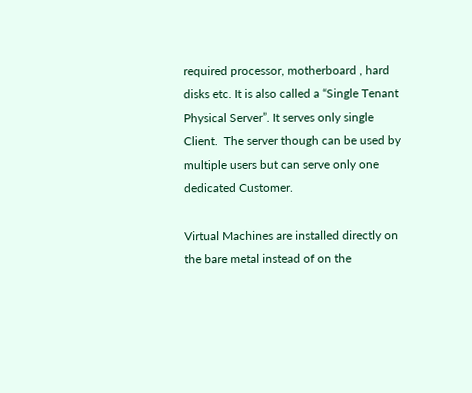required processor, motherboard , hard disks etc. It is also called a “Single Tenant Physical Server”. It serves only single Client.  The server though can be used by multiple users but can serve only one dedicated Customer.

Virtual Machines are installed directly on the bare metal instead of on the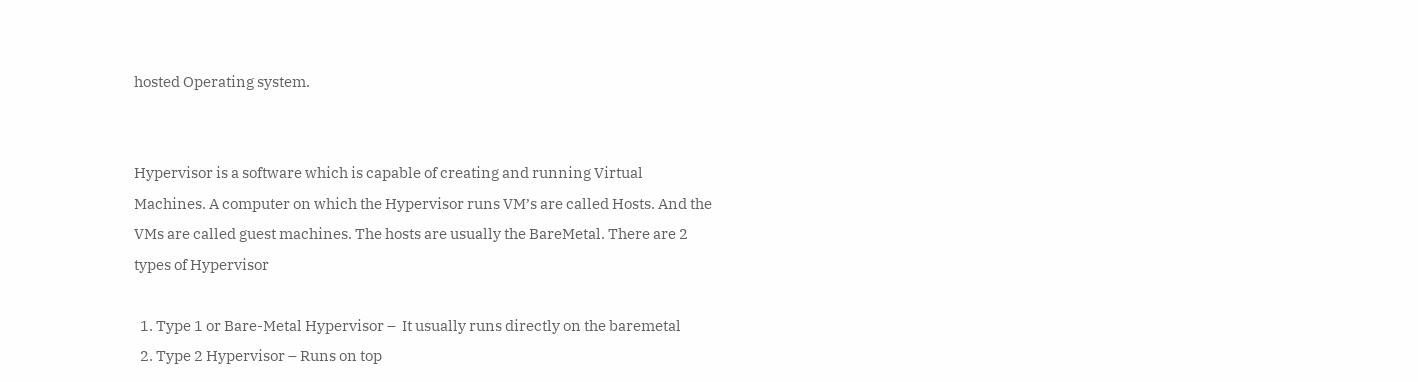hosted Operating system.


Hypervisor is a software which is capable of creating and running Virtual Machines. A computer on which the Hypervisor runs VM’s are called Hosts. And the VMs are called guest machines. The hosts are usually the BareMetal. There are 2 types of Hypervisor

  1. Type 1 or Bare-Metal Hypervisor –  It usually runs directly on the baremetal
  2. Type 2 Hypervisor – Runs on top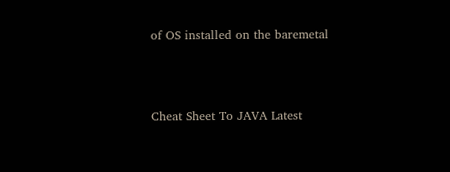of OS installed on the baremetal



Cheat Sheet To JAVA Latest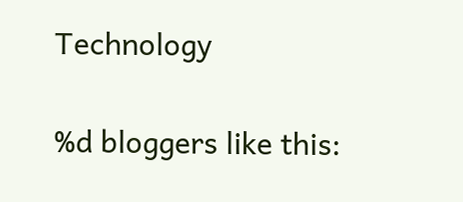Technology

%d bloggers like this: